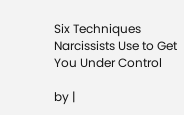Six Techniques Narcissists Use to Get You Under Control

by |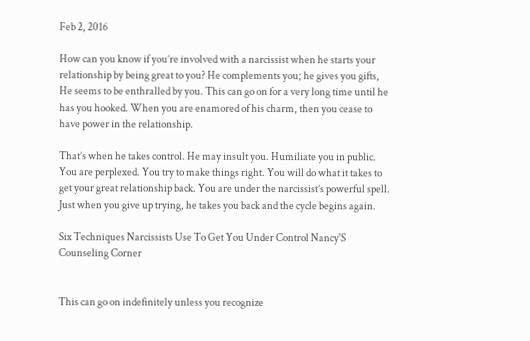Feb 2, 2016

How can you know if you’re involved with a narcissist when he starts your relationship by being great to you? He complements you; he gives you gifts, He seems to be enthralled by you. This can go on for a very long time until he has you hooked. When you are enamored of his charm, then you cease to have power in the relationship.

That’s when he takes control. He may insult you. Humiliate you in public. You are perplexed. You try to make things right. You will do what it takes to get your great relationship back. You are under the narcissist’s powerful spell. Just when you give up trying, he takes you back and the cycle begins again.

Six Techniques Narcissists Use To Get You Under Control Nancy'S Counseling Corner


This can go on indefinitely unless you recognize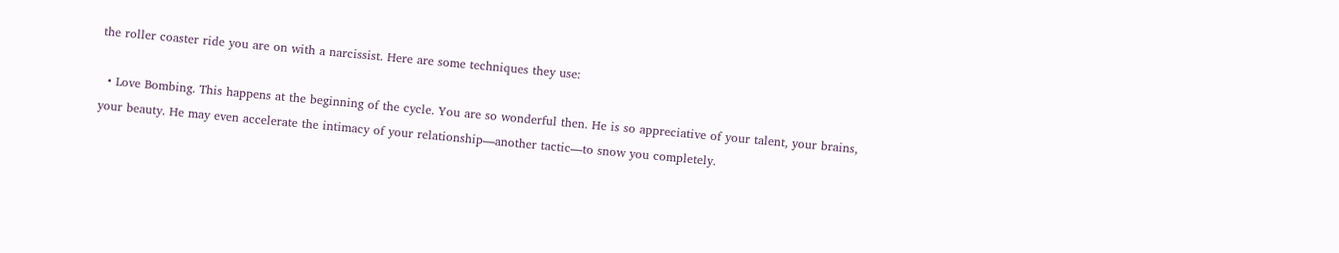the roller coaster ride you are on with a narcissist. Here are some techniques they use:

  • Love Bombing. This happens at the beginning of the cycle. You are so wonderful then. He is so appreciative of your talent, your brains, your beauty. He may even accelerate the intimacy of your relationship—another tactic—to snow you completely.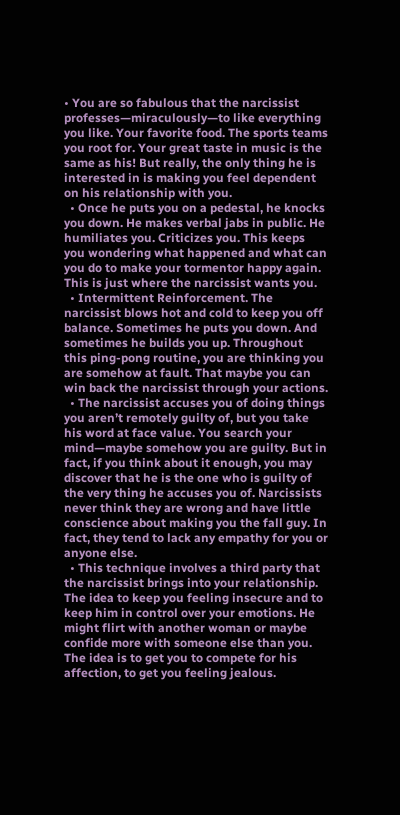• You are so fabulous that the narcissist professes—miraculously—to like everything you like. Your favorite food. The sports teams you root for. Your great taste in music is the same as his! But really, the only thing he is interested in is making you feel dependent on his relationship with you.
  • Once he puts you on a pedestal, he knocks you down. He makes verbal jabs in public. He humiliates you. Criticizes you. This keeps you wondering what happened and what can you do to make your tormentor happy again. This is just where the narcissist wants you.
  • Intermittent Reinforcement. The narcissist blows hot and cold to keep you off balance. Sometimes he puts you down. And sometimes he builds you up. Throughout this ping-pong routine, you are thinking you are somehow at fault. That maybe you can win back the narcissist through your actions.
  • The narcissist accuses you of doing things you aren’t remotely guilty of, but you take his word at face value. You search your mind—maybe somehow you are guilty. But in fact, if you think about it enough, you may discover that he is the one who is guilty of the very thing he accuses you of. Narcissists never think they are wrong and have little conscience about making you the fall guy. In fact, they tend to lack any empathy for you or anyone else.
  • This technique involves a third party that the narcissist brings into your relationship. The idea to keep you feeling insecure and to keep him in control over your emotions. He might flirt with another woman or maybe confide more with someone else than you. The idea is to get you to compete for his affection, to get you feeling jealous.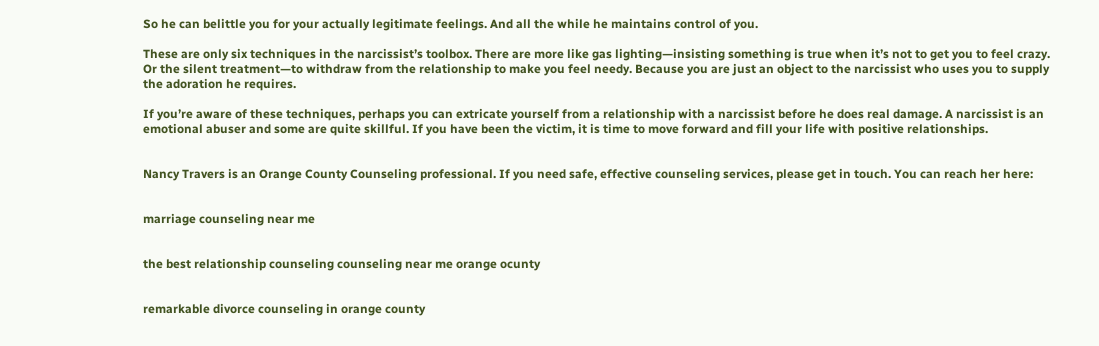So he can belittle you for your actually legitimate feelings. And all the while he maintains control of you.

These are only six techniques in the narcissist’s toolbox. There are more like gas lighting—insisting something is true when it’s not to get you to feel crazy. Or the silent treatment—to withdraw from the relationship to make you feel needy. Because you are just an object to the narcissist who uses you to supply the adoration he requires.

If you’re aware of these techniques, perhaps you can extricate yourself from a relationship with a narcissist before he does real damage. A narcissist is an emotional abuser and some are quite skillful. If you have been the victim, it is time to move forward and fill your life with positive relationships.


Nancy Travers is an Orange County Counseling professional. If you need safe, effective counseling services, please get in touch. You can reach her here:


marriage counseling near me


the best relationship counseling counseling near me orange ocunty


remarkable divorce counseling in orange county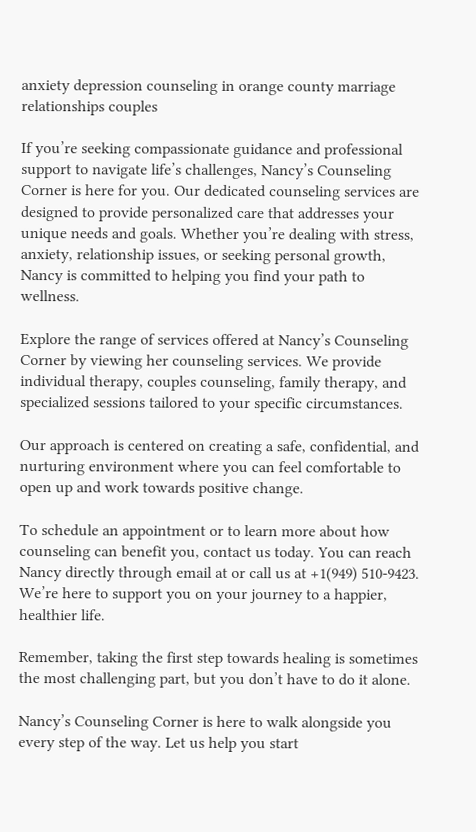anxiety depression counseling in orange county marriage relationships couples

If you’re seeking compassionate guidance and professional support to navigate life’s challenges, Nancy’s Counseling Corner is here for you. Our dedicated counseling services are designed to provide personalized care that addresses your unique needs and goals. Whether you’re dealing with stress, anxiety, relationship issues, or seeking personal growth, Nancy is committed to helping you find your path to wellness.

Explore the range of services offered at Nancy’s Counseling Corner by viewing her counseling services. We provide individual therapy, couples counseling, family therapy, and specialized sessions tailored to your specific circumstances.

Our approach is centered on creating a safe, confidential, and nurturing environment where you can feel comfortable to open up and work towards positive change.

To schedule an appointment or to learn more about how counseling can benefit you, contact us today. You can reach Nancy directly through email at or call us at +1(949) 510-9423. We’re here to support you on your journey to a happier, healthier life.

Remember, taking the first step towards healing is sometimes the most challenging part, but you don’t have to do it alone.

Nancy’s Counseling Corner is here to walk alongside you every step of the way. Let us help you start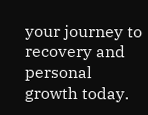your journey to recovery and personal growth today.